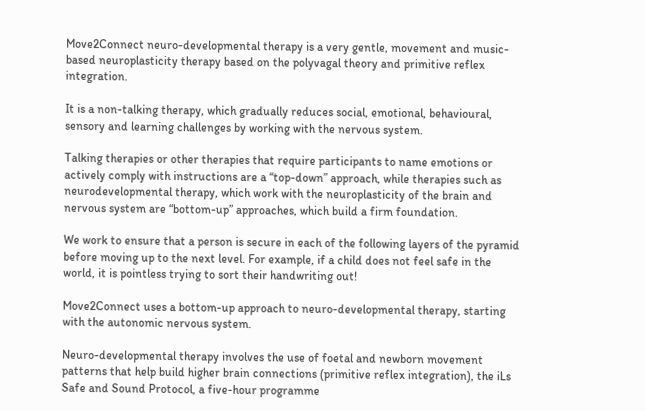Move2Connect neuro-developmental therapy is a very gentle, movement and music-based neuroplasticity therapy based on the polyvagal theory and primitive reflex integration.

It is a non-talking therapy, which gradually reduces social, emotional, behavioural, sensory and learning challenges by working with the nervous system.

Talking therapies or other therapies that require participants to name emotions or actively comply with instructions are a “top-down” approach, while therapies such as neurodevelopmental therapy, which work with the neuroplasticity of the brain and nervous system are “bottom-up” approaches, which build a firm foundation.

We work to ensure that a person is secure in each of the following layers of the pyramid before moving up to the next level. For example, if a child does not feel safe in the world, it is pointless trying to sort their handwriting out!

Move2Connect uses a bottom-up approach to neuro-developmental therapy, starting with the autonomic nervous system.

Neuro-developmental therapy involves the use of foetal and newborn movement patterns that help build higher brain connections (primitive reflex integration), the iLs Safe and Sound Protocol, a five-hour programme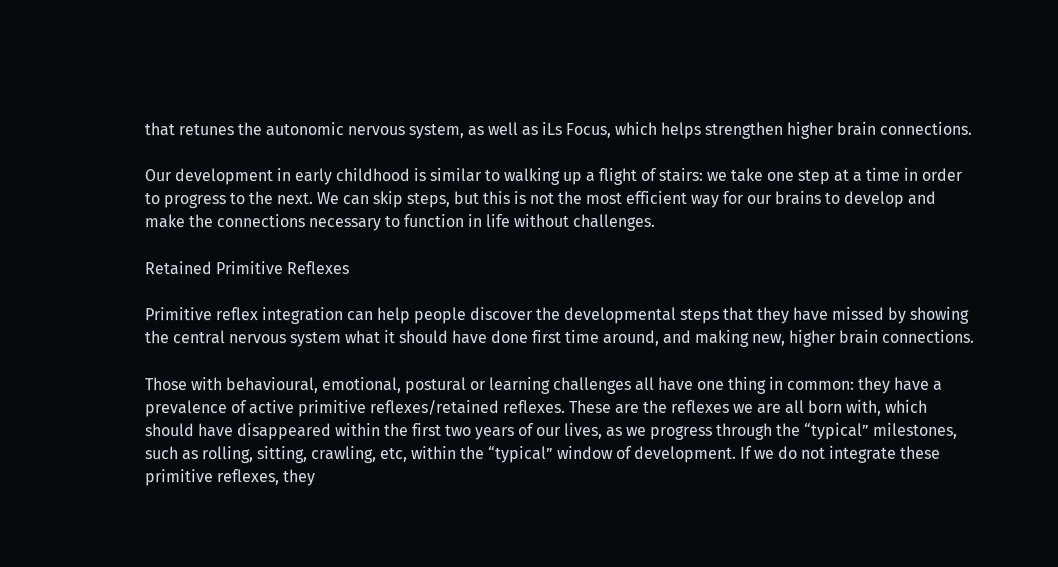that retunes the autonomic nervous system, as well as iLs Focus, which helps strengthen higher brain connections.

Our development in early childhood is similar to walking up a flight of stairs: we take one step at a time in order to progress to the next. We can skip steps, but this is not the most efficient way for our brains to develop and make the connections necessary to function in life without challenges.

Retained Primitive Reflexes

Primitive reflex integration can help people discover the developmental steps that they have missed by showing the central nervous system what it should have done first time around, and making new, higher brain connections.

Those with behavioural, emotional, postural or learning challenges all have one thing in common: they have a prevalence of active primitive reflexes/retained reflexes. These are the reflexes we are all born with, which should have disappeared within the first two years of our lives, as we progress through the “typical” milestones, such as rolling, sitting, crawling, etc, within the “typical” window of development. If we do not integrate these primitive reflexes, they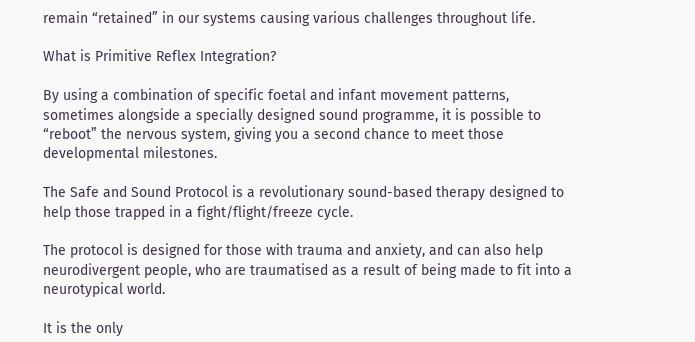remain “retained” in our systems causing various challenges throughout life.

What is Primitive Reflex Integration?

By using a combination of specific foetal and infant movement patterns, sometimes alongside a specially designed sound programme, it is possible to “reboot” the nervous system, giving you a second chance to meet those developmental milestones.

The Safe and Sound Protocol is a revolutionary sound-based therapy designed to help those trapped in a fight/flight/freeze cycle.

The protocol is designed for those with trauma and anxiety, and can also help neurodivergent people, who are traumatised as a result of being made to fit into a neurotypical world.

It is the only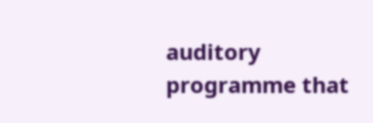auditory programme that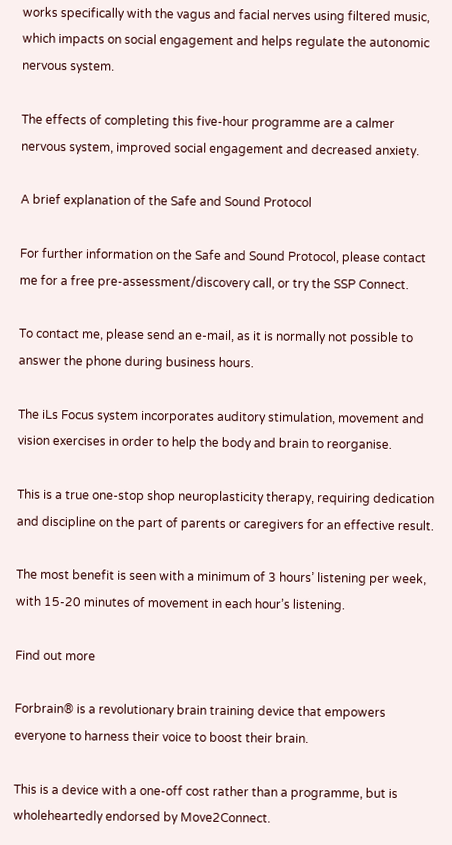works specifically with the vagus and facial nerves using filtered music, which impacts on social engagement and helps regulate the autonomic nervous system.

The effects of completing this five-hour programme are a calmer nervous system, improved social engagement and decreased anxiety.

A brief explanation of the Safe and Sound Protocol

For further information on the Safe and Sound Protocol, please contact me for a free pre-assessment/discovery call, or try the SSP Connect.

To contact me, please send an e-mail, as it is normally not possible to answer the phone during business hours.

The iLs Focus system incorporates auditory stimulation, movement and vision exercises in order to help the body and brain to reorganise.

This is a true one-stop shop neuroplasticity therapy, requiring dedication and discipline on the part of parents or caregivers for an effective result.

The most benefit is seen with a minimum of 3 hours’ listening per week, with 15-20 minutes of movement in each hour’s listening.

Find out more

Forbrain® is a revolutionary brain training device that empowers everyone to harness their voice to boost their brain.

This is a device with a one-off cost rather than a programme, but is wholeheartedly endorsed by Move2Connect.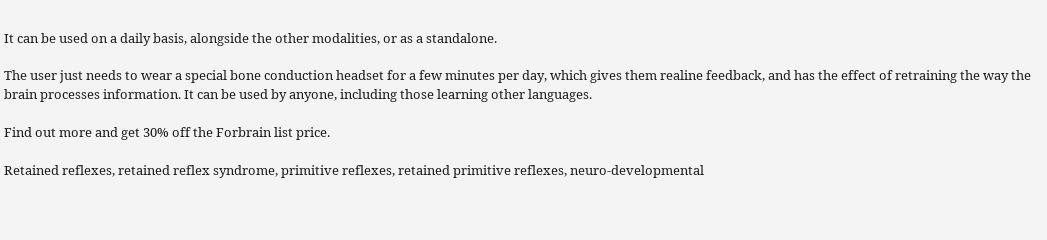It can be used on a daily basis, alongside the other modalities, or as a standalone.

The user just needs to wear a special bone conduction headset for a few minutes per day, which gives them realine feedback, and has the effect of retraining the way the brain processes information. It can be used by anyone, including those learning other languages.

Find out more and get 30% off the Forbrain list price.

Retained reflexes, retained reflex syndrome, primitive reflexes, retained primitive reflexes, neuro-developmental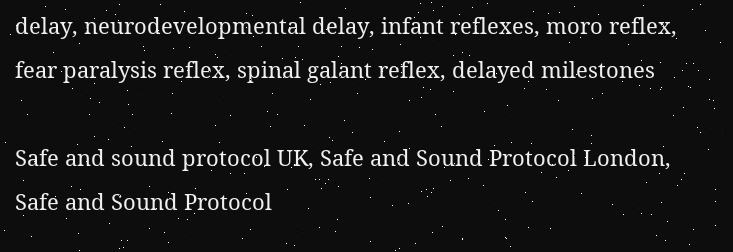delay, neurodevelopmental delay, infant reflexes, moro reflex, fear paralysis reflex, spinal galant reflex, delayed milestones

Safe and sound protocol UK, Safe and Sound Protocol London, Safe and Sound Protocol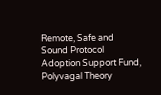Remote, Safe and Sound Protocol Adoption Support Fund, Polyvagal Theory